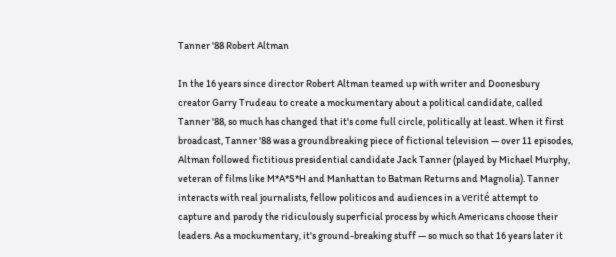Tanner '88 Robert Altman

In the 16 years since director Robert Altman teamed up with writer and Doonesbury creator Garry Trudeau to create a mockumentary about a political candidate, called Tanner '88, so much has changed that it's come full circle, politically at least. When it first broadcast, Tanner '88 was a groundbreaking piece of fictional television — over 11 episodes, Altman followed fictitious presidential candidate Jack Tanner (played by Michael Murphy, veteran of films like M*A*S*H and Manhattan to Batman Returns and Magnolia). Tanner interacts with real journalists, fellow politicos and audiences in a verité attempt to capture and parody the ridiculously superficial process by which Americans choose their leaders. As a mockumentary, it's ground-breaking stuff — so much so that 16 years later it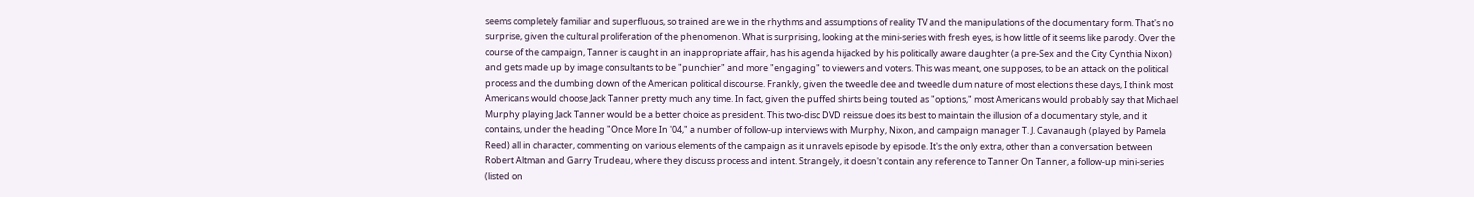seems completely familiar and superfluous, so trained are we in the rhythms and assumptions of reality TV and the manipulations of the documentary form. That's no surprise, given the cultural proliferation of the phenomenon. What is surprising, looking at the mini-series with fresh eyes, is how little of it seems like parody. Over the course of the campaign, Tanner is caught in an inappropriate affair, has his agenda hijacked by his politically aware daughter (a pre-Sex and the City Cynthia Nixon) and gets made up by image consultants to be "punchier" and more "engaging" to viewers and voters. This was meant, one supposes, to be an attack on the political process and the dumbing down of the American political discourse. Frankly, given the tweedle dee and tweedle dum nature of most elections these days, I think most Americans would choose Jack Tanner pretty much any time. In fact, given the puffed shirts being touted as "options," most Americans would probably say that Michael Murphy playing Jack Tanner would be a better choice as president. This two-disc DVD reissue does its best to maintain the illusion of a documentary style, and it contains, under the heading "Once More In '04," a number of follow-up interviews with Murphy, Nixon, and campaign manager T. J. Cavanaugh (played by Pamela Reed) all in character, commenting on various elements of the campaign as it unravels episode by episode. It's the only extra, other than a conversation between Robert Altman and Garry Trudeau, where they discuss process and intent. Strangely, it doesn't contain any reference to Tanner On Tanner, a follow-up mini-series (listed on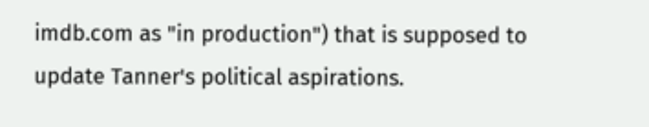imdb.com as "in production") that is supposed to update Tanner's political aspirations.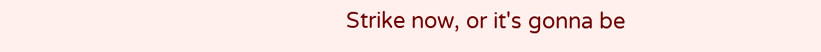Strike now, or it's gonna be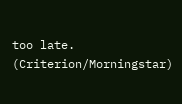too late. (Criterion/Morningstar)